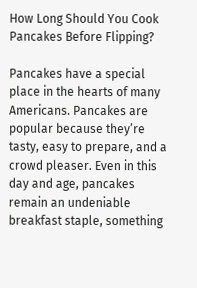How Long Should You Cook Pancakes Before Flipping?

Pancakes have a special place in the hearts of many Americans. Pancakes are popular because they’re tasty, easy to prepare, and a crowd pleaser. Even in this day and age, pancakes remain an undeniable breakfast staple, something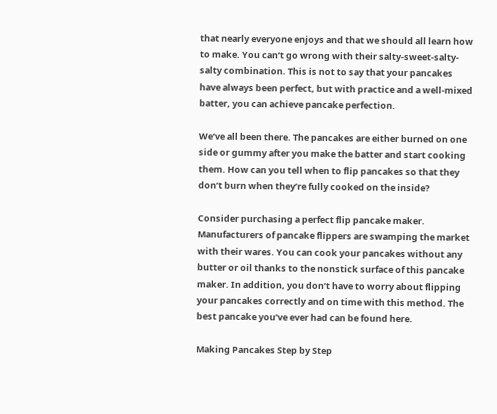that nearly everyone enjoys and that we should all learn how to make. You can’t go wrong with their salty-sweet-salty-salty combination. This is not to say that your pancakes have always been perfect, but with practice and a well-mixed batter, you can achieve pancake perfection.

We’ve all been there. The pancakes are either burned on one side or gummy after you make the batter and start cooking them. How can you tell when to flip pancakes so that they don’t burn when they’re fully cooked on the inside?

Consider purchasing a perfect flip pancake maker. Manufacturers of pancake flippers are swamping the market with their wares. You can cook your pancakes without any butter or oil thanks to the nonstick surface of this pancake maker. In addition, you don’t have to worry about flipping your pancakes correctly and on time with this method. The best pancake you’ve ever had can be found here.

Making Pancakes Step by Step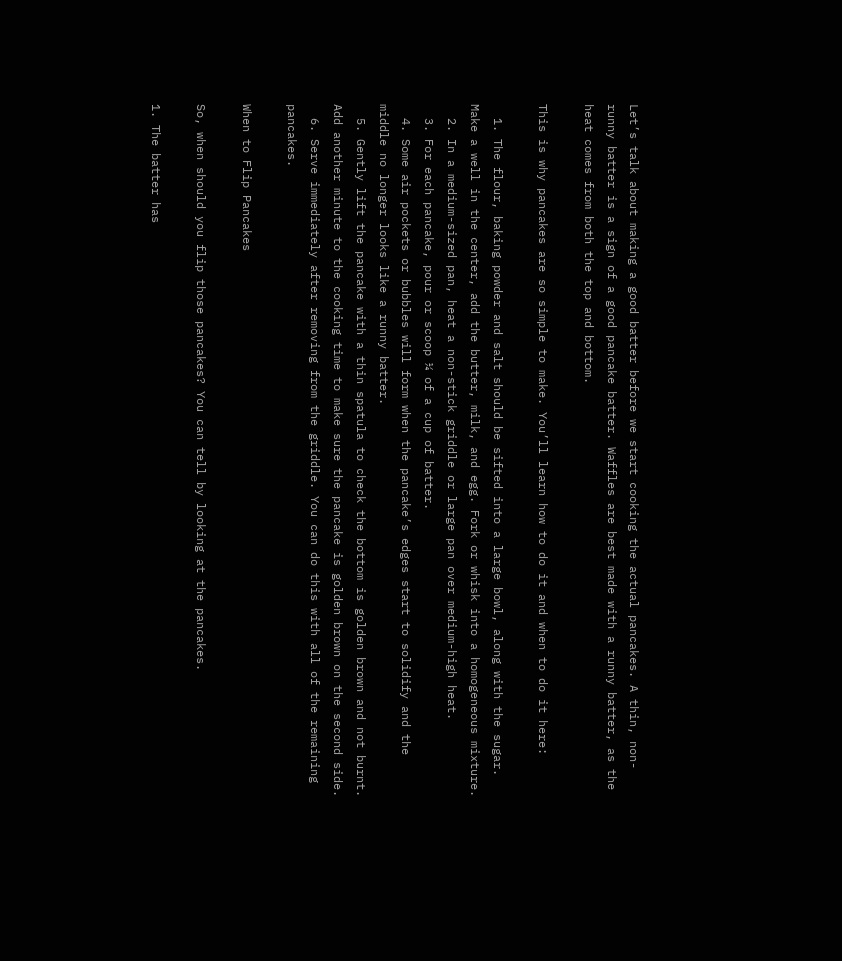Let’s talk about making a good batter before we start cooking the actual pancakes. A thin, non-runny batter is a sign of a good pancake batter. Waffles are best made with a runny batter, as the heat comes from both the top and bottom.

This is why pancakes are so simple to make. You’ll learn how to do it and when to do it here:

  1. The flour, baking powder and salt should be sifted into a large bowl, along with the sugar. Make a well in the center, add the butter, milk, and egg. Fork or whisk into a homogeneous mixture.
  2. In a medium-sized pan, heat a non-stick griddle or large pan over medium-high heat.
  3. For each pancake, pour or scoop ¼ of a cup of batter.
  4. Some air pockets or bubbles will form when the pancake’s edges start to solidify and the middle no longer looks like a runny batter.
  5. Gently lift the pancake with a thin spatula to check the bottom is golden brown and not burnt. Add another minute to the cooking time to make sure the pancake is golden brown on the second side.
  6. Serve immediately after removing from the griddle. You can do this with all of the remaining pancakes.

When to Flip Pancakes

So, when should you flip those pancakes? You can tell by looking at the pancakes.

1. The batter has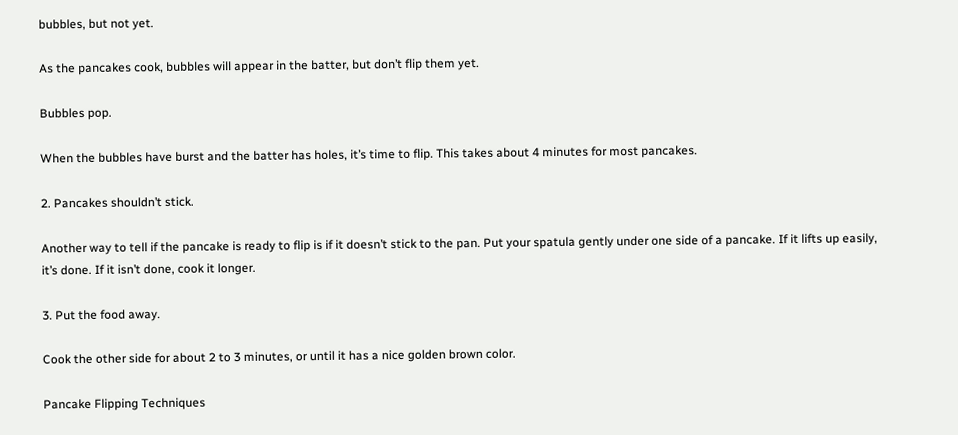bubbles, but not yet.

As the pancakes cook, bubbles will appear in the batter, but don’t flip them yet.

Bubbles pop.

When the bubbles have burst and the batter has holes, it’s time to flip. This takes about 4 minutes for most pancakes.

2. Pancakes shouldn’t stick.

Another way to tell if the pancake is ready to flip is if it doesn’t stick to the pan. Put your spatula gently under one side of a pancake. If it lifts up easily, it’s done. If it isn’t done, cook it longer.

3. Put the food away.

Cook the other side for about 2 to 3 minutes, or until it has a nice golden brown color.

Pancake Flipping Techniques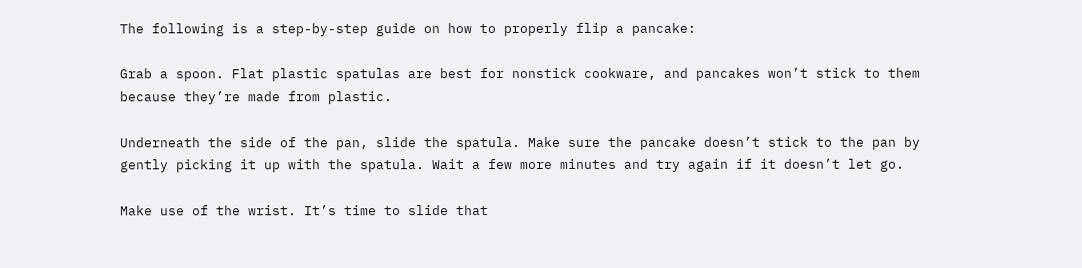The following is a step-by-step guide on how to properly flip a pancake:

Grab a spoon. Flat plastic spatulas are best for nonstick cookware, and pancakes won’t stick to them because they’re made from plastic.

Underneath the side of the pan, slide the spatula. Make sure the pancake doesn’t stick to the pan by gently picking it up with the spatula. Wait a few more minutes and try again if it doesn’t let go.

Make use of the wrist. It’s time to slide that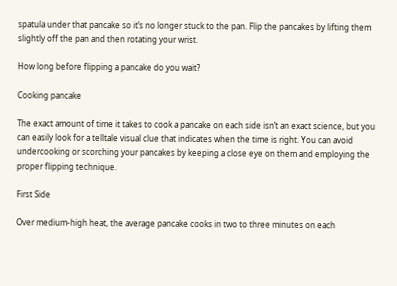spatula under that pancake so it’s no longer stuck to the pan. Flip the pancakes by lifting them slightly off the pan and then rotating your wrist.

How long before flipping a pancake do you wait?

Cooking pancake

The exact amount of time it takes to cook a pancake on each side isn’t an exact science, but you can easily look for a telltale visual clue that indicates when the time is right. You can avoid undercooking or scorching your pancakes by keeping a close eye on them and employing the proper flipping technique.

First Side

Over medium-high heat, the average pancake cooks in two to three minutes on each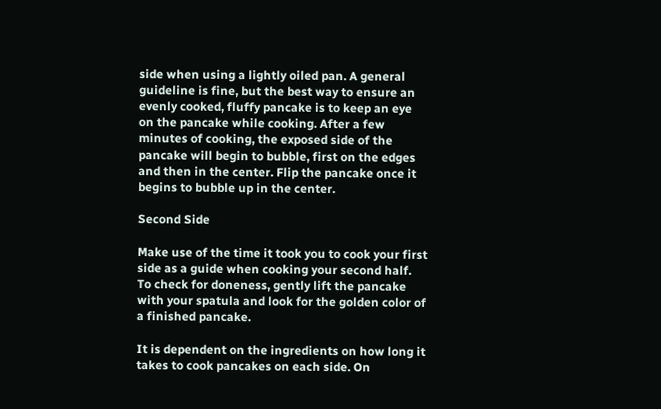side when using a lightly oiled pan. A general guideline is fine, but the best way to ensure an evenly cooked, fluffy pancake is to keep an eye on the pancake while cooking. After a few minutes of cooking, the exposed side of the pancake will begin to bubble, first on the edges and then in the center. Flip the pancake once it begins to bubble up in the center.

Second Side

Make use of the time it took you to cook your first side as a guide when cooking your second half. To check for doneness, gently lift the pancake with your spatula and look for the golden color of a finished pancake.

It is dependent on the ingredients on how long it takes to cook pancakes on each side. On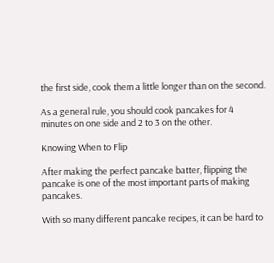the first side, cook them a little longer than on the second.

As a general rule, you should cook pancakes for 4 minutes on one side and 2 to 3 on the other.

Knowing When to Flip

After making the perfect pancake batter, flipping the pancake is one of the most important parts of making pancakes.

With so many different pancake recipes, it can be hard to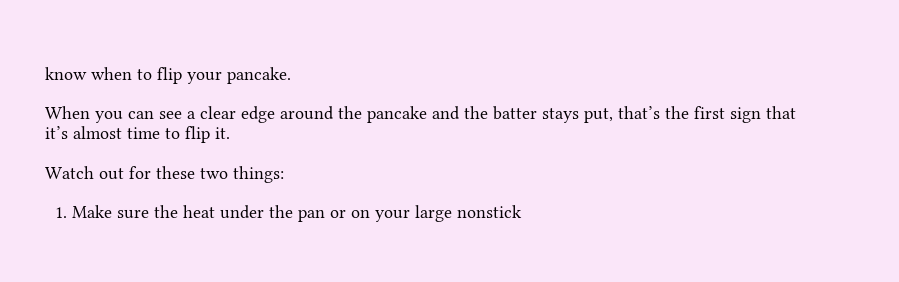know when to flip your pancake.

When you can see a clear edge around the pancake and the batter stays put, that’s the first sign that it’s almost time to flip it.

Watch out for these two things:

  1. Make sure the heat under the pan or on your large nonstick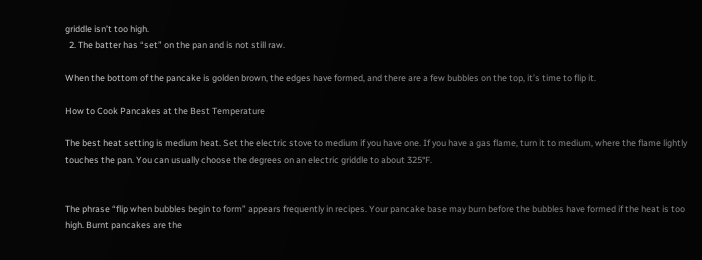griddle isn’t too high.
  2. The batter has “set” on the pan and is not still raw.

When the bottom of the pancake is golden brown, the edges have formed, and there are a few bubbles on the top, it’s time to flip it.

How to Cook Pancakes at the Best Temperature

The best heat setting is medium heat. Set the electric stove to medium if you have one. If you have a gas flame, turn it to medium, where the flame lightly touches the pan. You can usually choose the degrees on an electric griddle to about 325°F.


The phrase “flip when bubbles begin to form” appears frequently in recipes. Your pancake base may burn before the bubbles have formed if the heat is too high. Burnt pancakes are the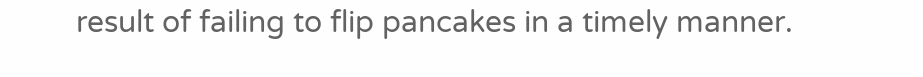result of failing to flip pancakes in a timely manner.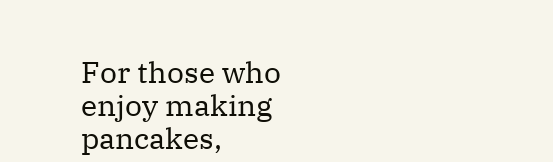For those who enjoy making pancakes,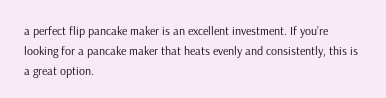a perfect flip pancake maker is an excellent investment. If you’re looking for a pancake maker that heats evenly and consistently, this is a great option.